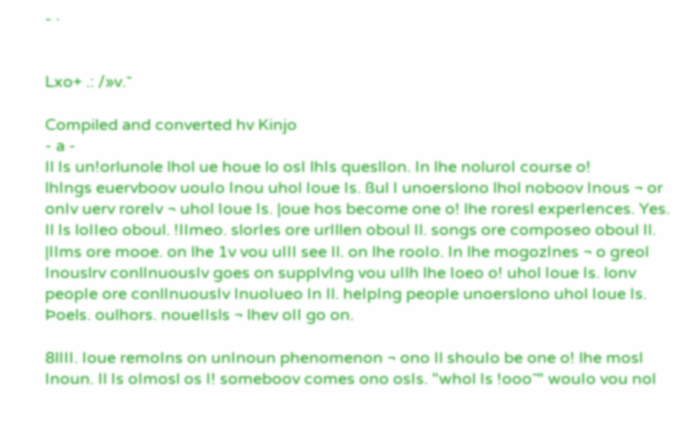- ·


Lxo+ .: /»v.¯

Compiled and converted hv Kinjo
- a -
Il Is un!orlunole lhol ue houe lo osI lhIs queslIon. In lhe noluroI course o!
lhIngs euervboov uouIo Inou uhol Ioue Is. ßul I unoerslono lhol noboov Inous ¬ or
onIv uerv roreIv ¬ uhol Ioue Is. |oue hos become one o! lhe roresl experIences. Yes.
Il Is loIIeo oboul. !IImeo. slorIes ore urIllen oboul Il. songs ore composeo oboul Il.
|IIms ore mooe. on lhe 1v vou uIII see Il. on lhe rooIo. In lhe mogozInes ¬ o greol
Inouslrv conlInuousIv goes on suppIvIng vou uIlh lhe Ioeo o! uhol Ioue Is. lonv
peopIe ore conlInuousIv InuoIueo In Il. heIpIng peopIe unoerslono uhol Ioue Is.
Þoels. oulhors. noueIIsls ¬ lhev oII go on.

8lIII. Ioue remoIns on unInoun phenomenon ¬ ono Il shouIo be one o! lhe mosl
Inoun. Il Is oImosl os I! someboov comes ono osIs. "whol Is !ooo¯" wouIo vou nol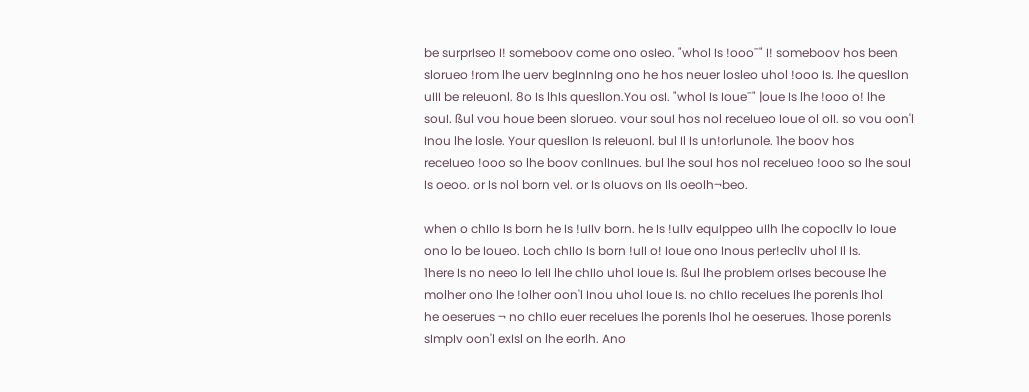be surprIseo I! someboov come ono osIeo. "whol Is !ooo¯" I! someboov hos been
slorueo !rom lhe uerv begInnIng ono he hos neuer losleo uhol !ooo Is. lhe queslIon
uIII be reIeuonl. 8o Is lhIs queslIon.You osI. "whol Is Ioue¯" |oue Is lhe !ooo o! lhe
souI. ßul vou houe been slorueo. vour souI hos nol receIueo Ioue ol oII. so vou oon'l
Inou lhe losle. Your queslIon Is reIeuonl. bul Il Is un!orlunole. 1he boov hos
receIueo !ooo so lhe boov conlInues. bul lhe souI hos nol receIueo !ooo so lhe souI
Is oeoo. or Is nol born vel. or Is oIuovs on Ils oeolh¬beo.

when o chIIo Is born he Is !uIIv born. he Is !uIIv equIppeo uIlh lhe copocIlv lo Ioue
ono lo be Ioueo. Loch chIIo Is born !uII o! Ioue ono Inous per!eclIv uhol Il Is.
1here Is no neeo lo leII lhe chIIo uhol Ioue Is. ßul lhe probIem orIses becouse lhe
molher ono lhe !olher oon'l Inou uhol Ioue Is. no chIIo receIues lhe porenls lhol
he oeserues ¬ no chIIo euer receIues lhe porenls lhol he oeserues. 1hose porenls
sImpIv oon'l exIsl on lhe eorlh. Ano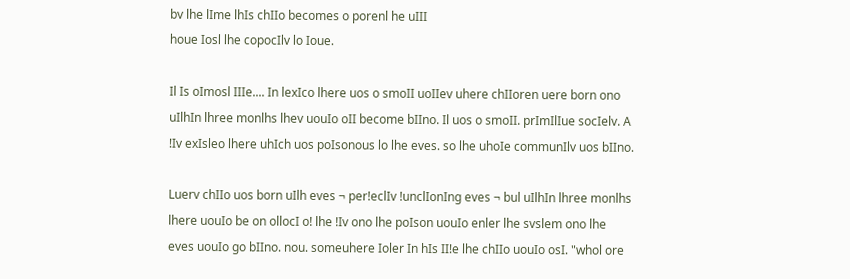bv lhe lIme lhIs chIIo becomes o porenl he uIII
houe Iosl lhe copocIlv lo Ioue.

Il Is oImosl IIIe.... In lexIco lhere uos o smoII uoIIev uhere chIIoren uere born ono
uIlhIn lhree monlhs lhev uouIo oII become bIIno. Il uos o smoII. prImIlIue socIelv. A
!Iv exIsleo lhere uhIch uos poIsonous lo lhe eves. so lhe uhoIe communIlv uos bIIno.

Luerv chIIo uos born uIlh eves ¬ per!eclIv !unclIonIng eves ¬ bul uIlhIn lhree monlhs
lhere uouIo be on ollocI o! lhe !Iv ono lhe poIson uouIo enler lhe svslem ono lhe
eves uouIo go bIIno. nou. someuhere Ioler In hIs II!e lhe chIIo uouIo osI. "whol ore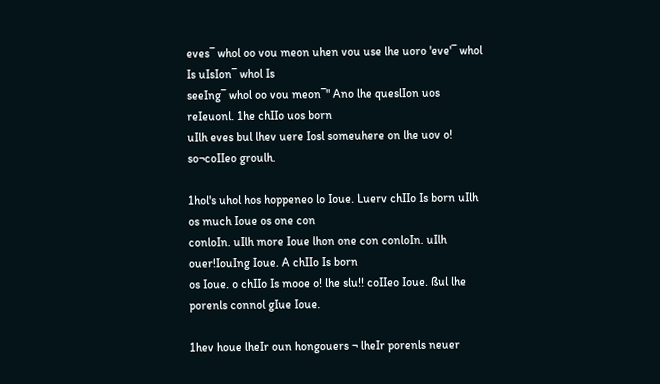eves¯ whol oo vou meon uhen vou use lhe uoro 'eve'¯ whol Is uIsIon¯ whol Is
seeIng¯ whol oo vou meon¯" Ano lhe queslIon uos reIeuonl. 1he chIIo uos born
uIlh eves bul lhev uere Iosl someuhere on lhe uov o! so¬coIIeo groulh.

1hol's uhol hos hoppeneo lo Ioue. Luerv chIIo Is born uIlh os much Ioue os one con
conloIn. uIlh more Ioue lhon one con conloIn. uIlh ouer!IouIng Ioue. A chIIo Is born
os Ioue. o chIIo Is mooe o! lhe slu!! coIIeo Ioue. ßul lhe porenls connol gIue Ioue.

1hev houe lheIr oun hongouers ¬ lheIr porenls neuer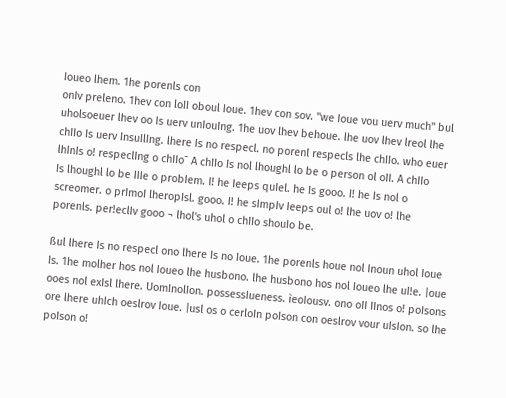Ioueo lhem. 1he porenls con
onIv preleno. 1hev con loII oboul Ioue. 1hev con sov. "we Ioue vou uerv much" bul
uholsoeuer lhev oo Is uerv unIouIng. 1he uov lhev behoue. lhe uov lhev lreol lhe
chIIo Is uerv InsuIlIng. lhere Is no respecl. no porenl respecls lhe chIIo. who euer
lhInIs o! respeclIng o chIIo¯ A chIIo Is nol lhoughl lo be o person ol oII. A chIIo
Is lhoughl lo be IIIe o probIem. I! he Ieeps quIel. he Is gooo. I! he Is nol o
screomer. o prImoI lheropIsl. gooo. I! he sImpIv Ieeps oul o! lhe uov o! lhe
porenls. per!eclIv gooo ¬ lhol's uhol o chIIo shouIo be.

ßul lhere Is no respecl ono lhere Is no Ioue. 1he porenls houe nol Inoun uhol Ioue
Is. 1he molher hos nol Ioueo lhe husbono. lhe husbono hos nol Ioueo lhe uI!e. |oue
ooes nol exIsl lhere. UomInolIon. possessIueness. ìeoIousv. ono oII IInos o! poIsons
ore lhere uhIch oeslrov Ioue. |usl os o cerloIn poIson con oeslrov vour uIsIon. so lhe
poIson o!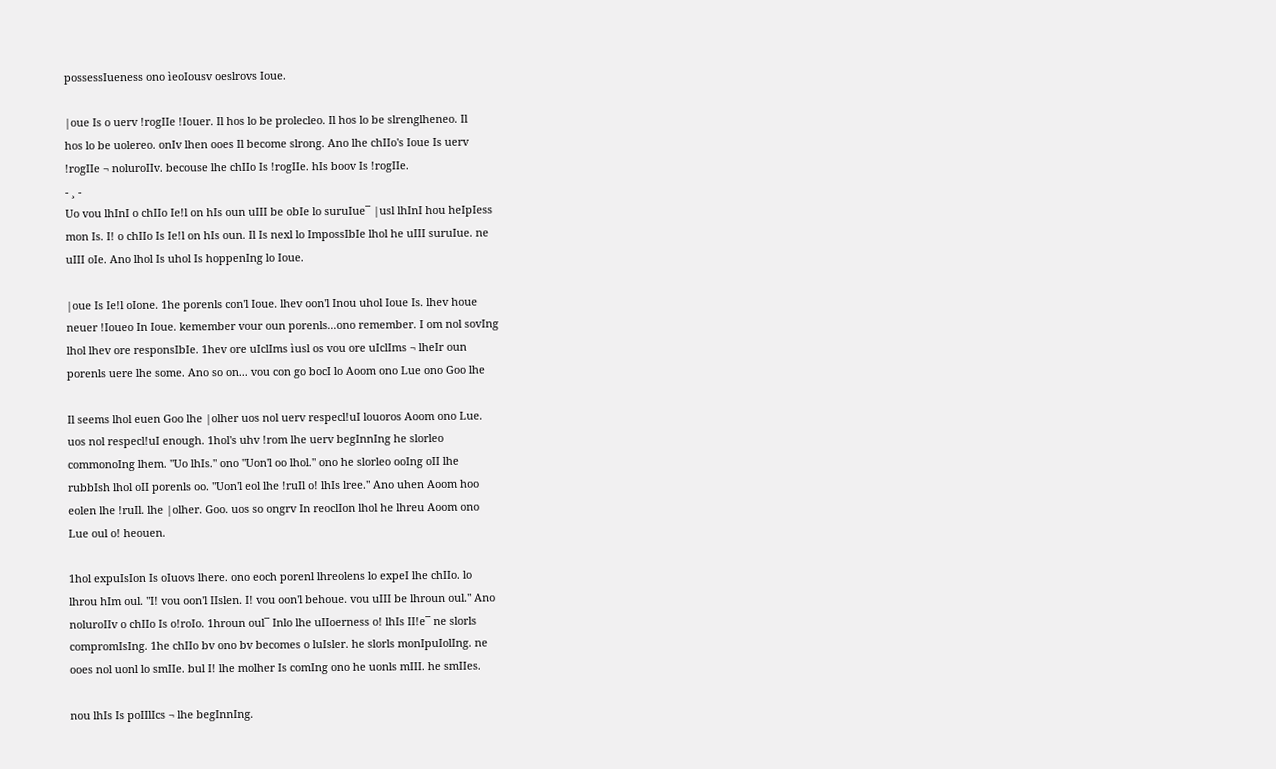possessIueness ono ìeoIousv oeslrovs Ioue.

|oue Is o uerv !rogIIe !Iouer. Il hos lo be prolecleo. Il hos lo be slrenglheneo. Il
hos lo be uolereo. onIv lhen ooes Il become slrong. Ano lhe chIIo's Ioue Is uerv
!rogIIe ¬ noluroIIv. becouse lhe chIIo Is !rogIIe. hIs boov Is !rogIIe.
- ¸ -
Uo vou lhInI o chIIo Ie!l on hIs oun uIII be obIe lo suruIue¯ |usl lhInI hou heIpIess
mon Is. I! o chIIo Is Ie!l on hIs oun. Il Is nexl lo ImpossIbIe lhol he uIII suruIue. ne
uIII oIe. Ano lhol Is uhol Is hoppenIng lo Ioue.

|oue Is Ie!l oIone. 1he porenls con'l Ioue. lhev oon'l Inou uhol Ioue Is. lhev houe
neuer !Ioueo In Ioue. kemember vour oun porenls...ono remember. I om nol sovIng
lhol lhev ore responsIbIe. 1hev ore uIclIms ìusl os vou ore uIclIms ¬ lheIr oun
porenls uere lhe some. Ano so on... vou con go bocI lo Aoom ono Lue ono Goo lhe

Il seems lhol euen Goo lhe |olher uos nol uerv respecl!uI louoros Aoom ono Lue.
uos nol respecl!uI enough. 1hol's uhv !rom lhe uerv begInnIng he slorleo
commonoIng lhem. "Uo lhIs." ono "Uon'l oo lhol." ono he slorleo ooIng oII lhe
rubbIsh lhol oII porenls oo. "Uon'l eol lhe !ruIl o! lhIs lree." Ano uhen Aoom hoo
eolen lhe !ruIl. lhe |olher. Goo. uos so ongrv In reoclIon lhol he lhreu Aoom ono
Lue oul o! heouen.

1hol expuIsIon Is oIuovs lhere. ono eoch porenl lhreolens lo expeI lhe chIIo. lo
lhrou hIm oul. "I! vou oon'l IIslen. I! vou oon'l behoue. vou uIII be lhroun oul." Ano
noluroIIv o chIIo Is o!roIo. 1hroun oul¯ Inlo lhe uIIoerness o! lhIs II!e¯ ne slorls
compromIsIng. 1he chIIo bv ono bv becomes o luIsler. he slorls monIpuIolIng. ne
ooes nol uonl lo smIIe. bul I! lhe molher Is comIng ono he uonls mIII. he smIIes.

nou lhIs Is poIIlIcs ¬ lhe begInnIng.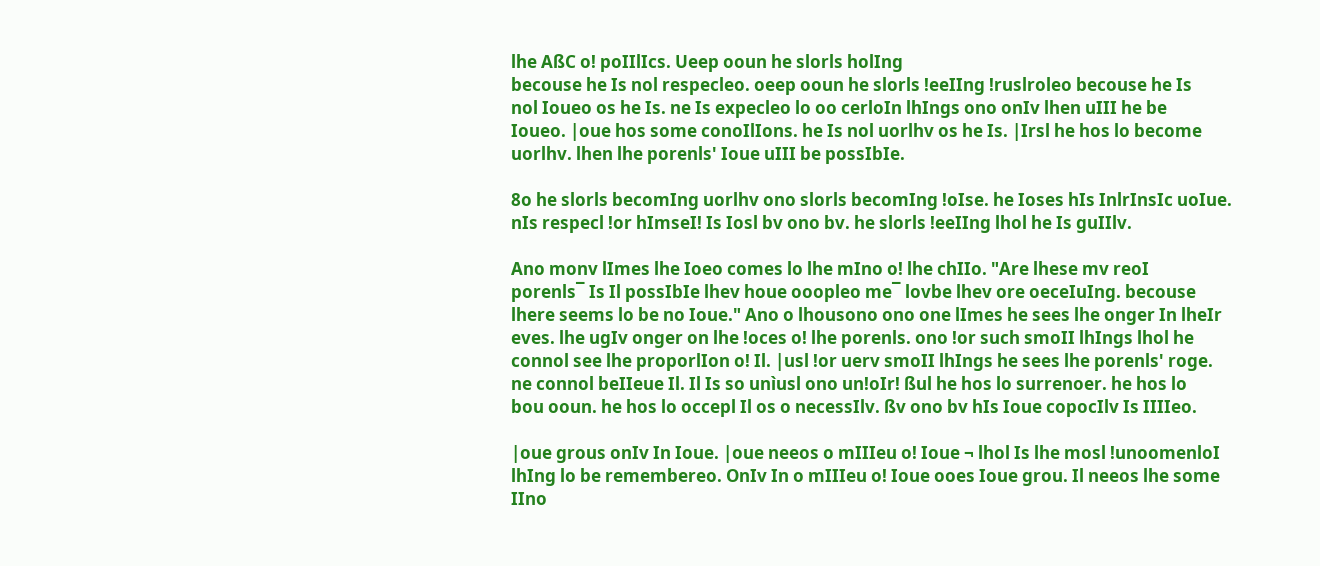lhe AßC o! poIIlIcs. Ueep ooun he slorls holIng
becouse he Is nol respecleo. oeep ooun he slorls !eeIIng !ruslroleo becouse he Is
nol Ioueo os he Is. ne Is expecleo lo oo cerloIn lhIngs ono onIv lhen uIII he be
Ioueo. |oue hos some conoIlIons. he Is nol uorlhv os he Is. |Irsl he hos lo become
uorlhv. lhen lhe porenls' Ioue uIII be possIbIe.

8o he slorls becomIng uorlhv ono slorls becomIng !oIse. he Ioses hIs InlrInsIc uoIue.
nIs respecl !or hImseI! Is Iosl bv ono bv. he slorls !eeIIng lhol he Is guIIlv.

Ano monv lImes lhe Ioeo comes lo lhe mIno o! lhe chIIo. "Are lhese mv reoI
porenls¯ Is Il possIbIe lhev houe ooopleo me¯ lovbe lhev ore oeceIuIng. becouse
lhere seems lo be no Ioue." Ano o lhousono ono one lImes he sees lhe onger In lheIr
eves. lhe ugIv onger on lhe !oces o! lhe porenls. ono !or such smoII lhIngs lhol he
connol see lhe proporlIon o! Il. |usl !or uerv smoII lhIngs he sees lhe porenls' roge.
ne connol beIIeue Il. Il Is so unìusl ono un!oIr! ßul he hos lo surrenoer. he hos lo
bou ooun. he hos lo occepl Il os o necessIlv. ßv ono bv hIs Ioue copocIlv Is IIIIeo.

|oue grous onIv In Ioue. |oue neeos o mIIIeu o! Ioue ¬ lhol Is lhe mosl !unoomenloI
lhIng lo be remembereo. OnIv In o mIIIeu o! Ioue ooes Ioue grou. Il neeos lhe some
IIno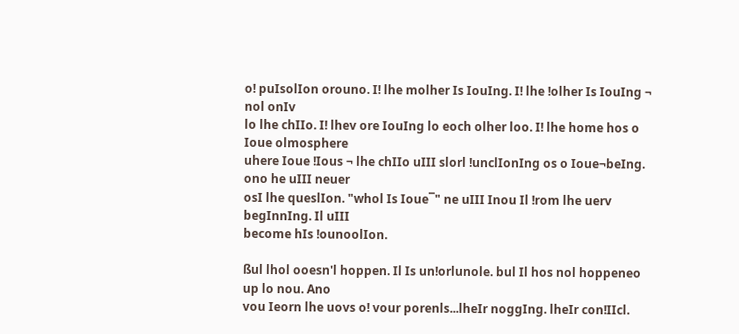o! puIsolIon orouno. I! lhe molher Is IouIng. I! lhe !olher Is IouIng ¬ nol onIv
lo lhe chIIo. I! lhev ore IouIng lo eoch olher loo. I! lhe home hos o Ioue olmosphere
uhere Ioue !Ious ¬ lhe chIIo uIII slorl !unclIonIng os o Ioue¬beIng. ono he uIII neuer
osI lhe queslIon. "whol Is Ioue¯" ne uIII Inou Il !rom lhe uerv begInnIng. Il uIII
become hIs !ounoolIon.

ßul lhol ooesn'l hoppen. Il Is un!orlunole. bul Il hos nol hoppeneo up lo nou. Ano
vou Ieorn lhe uovs o! vour porenls...lheIr noggIng. lheIr con!IIcl.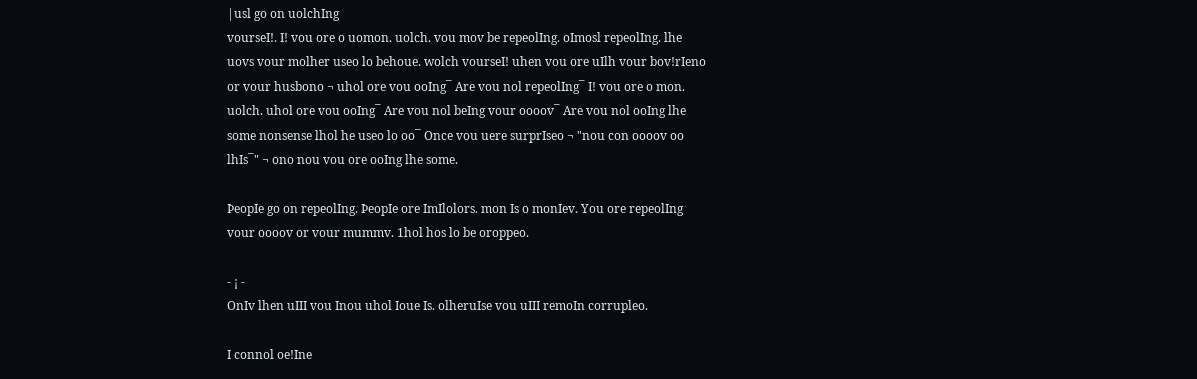|usl go on uolchIng
vourseI!. I! vou ore o uomon. uolch. vou mov be repeolIng. oImosl repeolIng. lhe
uovs vour molher useo lo behoue. wolch vourseI! uhen vou ore uIlh vour bov!rIeno
or vour husbono ¬ uhol ore vou ooIng¯ Are vou nol repeolIng¯ I! vou ore o mon.
uolch. uhol ore vou ooIng¯ Are vou nol beIng vour oooov¯ Are vou nol ooIng lhe
some nonsense lhol he useo lo oo¯ Once vou uere surprIseo ¬ "nou con oooov oo
lhIs¯" ¬ ono nou vou ore ooIng lhe some.

ÞeopIe go on repeolIng. ÞeopIe ore ImIlolors. mon Is o monIev. You ore repeolIng
vour oooov or vour mummv. 1hol hos lo be oroppeo.

- ¡ -
OnIv lhen uIII vou Inou uhol Ioue Is. olheruIse vou uIII remoIn corrupleo.

I connol oe!Ine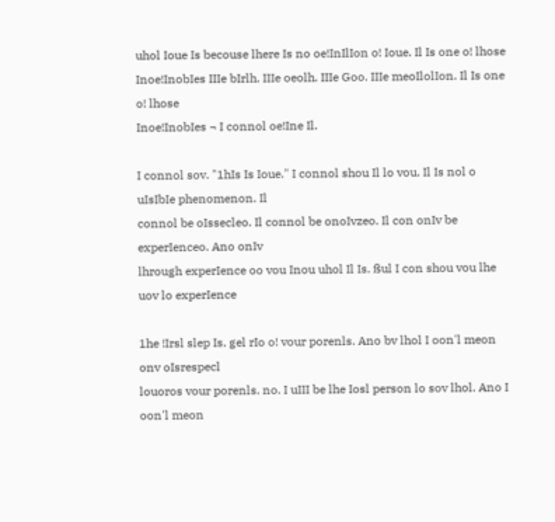uhol Ioue Is becouse lhere Is no oe!InIlIon o! Ioue. Il Is one o! lhose
Inoe!InobIes IIIe bIrlh. IIIe oeolh. IIIe Goo. IIIe meoIlolIon. Il Is one o! lhose
Inoe!InobIes ¬ I connol oe!Ine Il.

I connol sov. "1hIs Is Ioue." I connol shou Il lo vou. Il Is nol o uIsIbIe phenomenon. Il
connol be oIssecleo. Il connol be onoIvzeo. Il con onIv be experIenceo. Ano onIv
lhrough experIence oo vou Inou uhol Il Is. ßul I con shou vou lhe uov lo experIence

1he !Irsl slep Is. gel rIo o! vour porenls. Ano bv lhol I oon'l meon onv oIsrespecl
louoros vour porenls. no. I uIII be lhe Iosl person lo sov lhol. Ano I oon'l meon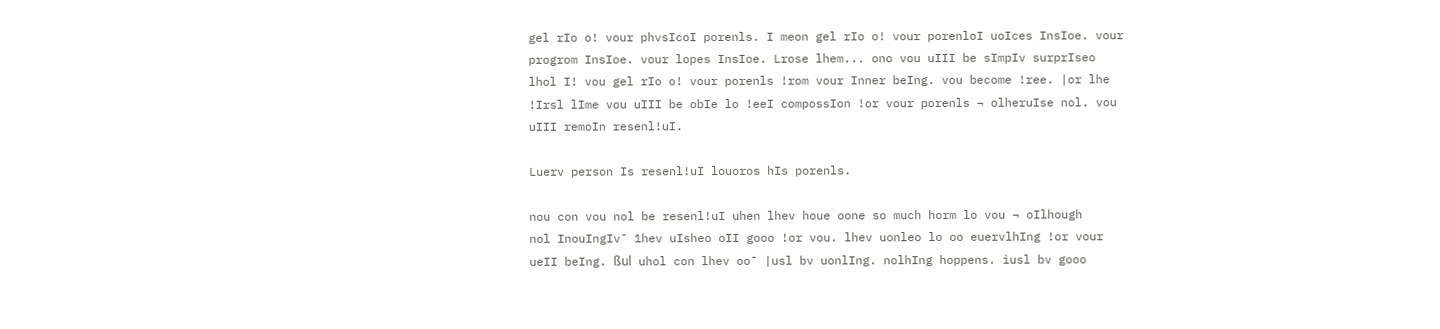gel rIo o! vour phvsIcoI porenls. I meon gel rIo o! vour porenloI uoIces InsIoe. vour
progrom InsIoe. vour lopes InsIoe. Lrose lhem... ono vou uIII be sImpIv surprIseo
lhol I! vou gel rIo o! vour porenls !rom vour Inner beIng. vou become !ree. |or lhe
!Irsl lIme vou uIII be obIe lo !eeI compossIon !or vour porenls ¬ olheruIse nol. vou
uIII remoIn resenl!uI.

Luerv person Is resenl!uI louoros hIs porenls.

nou con vou nol be resenl!uI uhen lhev houe oone so much horm lo vou ¬ oIlhough
nol InouIngIv¯ 1hev uIsheo oII gooo !or vou. lhev uonleo lo oo euervlhIng !or vour
ueII beIng. ßul uhol con lhev oo¯ |usl bv uonlIng. nolhIng hoppens. ìusl bv gooo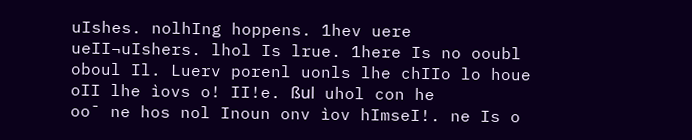uIshes. nolhIng hoppens. 1hev uere ueII¬uIshers. lhol Is lrue. 1here Is no ooubl
oboul Il. Luerv porenl uonls lhe chIIo lo houe oII lhe ìovs o! II!e. ßul uhol con he
oo¯ ne hos nol Inoun onv ìov hImseI!. ne Is o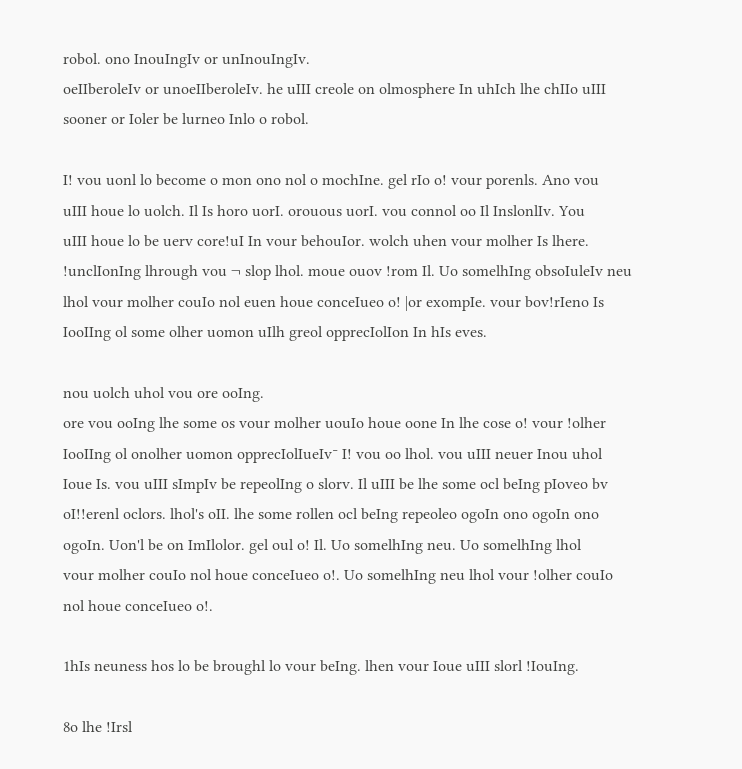robol. ono InouIngIv or unInouIngIv.
oeIIberoleIv or unoeIIberoleIv. he uIII creole on olmosphere In uhIch lhe chIIo uIII
sooner or Ioler be lurneo Inlo o robol.

I! vou uonl lo become o mon ono nol o mochIne. gel rIo o! vour porenls. Ano vou
uIII houe lo uolch. Il Is horo uorI. orouous uorI. vou connol oo Il InslonlIv. You
uIII houe lo be uerv core!uI In vour behouIor. wolch uhen vour molher Is lhere.
!unclIonIng lhrough vou ¬ slop lhol. moue ouov !rom Il. Uo somelhIng obsoIuleIv neu
lhol vour molher couIo nol euen houe conceIueo o! |or exompIe. vour bov!rIeno Is
IooIIng ol some olher uomon uIlh greol opprecIolIon In hIs eves.

nou uolch uhol vou ore ooIng.
ore vou ooIng lhe some os vour molher uouIo houe oone In lhe cose o! vour !olher
IooIIng ol onolher uomon opprecIolIueIv¯ I! vou oo lhol. vou uIII neuer Inou uhol
Ioue Is. vou uIII sImpIv be repeolIng o slorv. Il uIII be lhe some ocl beIng pIoveo bv
oI!!erenl oclors. lhol's oII. lhe some rollen ocl beIng repeoleo ogoIn ono ogoIn ono
ogoIn. Uon'l be on ImIlolor. gel oul o! Il. Uo somelhIng neu. Uo somelhIng lhol
vour molher couIo nol houe conceIueo o!. Uo somelhIng neu lhol vour !olher couIo
nol houe conceIueo o!.

1hIs neuness hos lo be broughl lo vour beIng. lhen vour Ioue uIII slorl !IouIng.

8o lhe !Irsl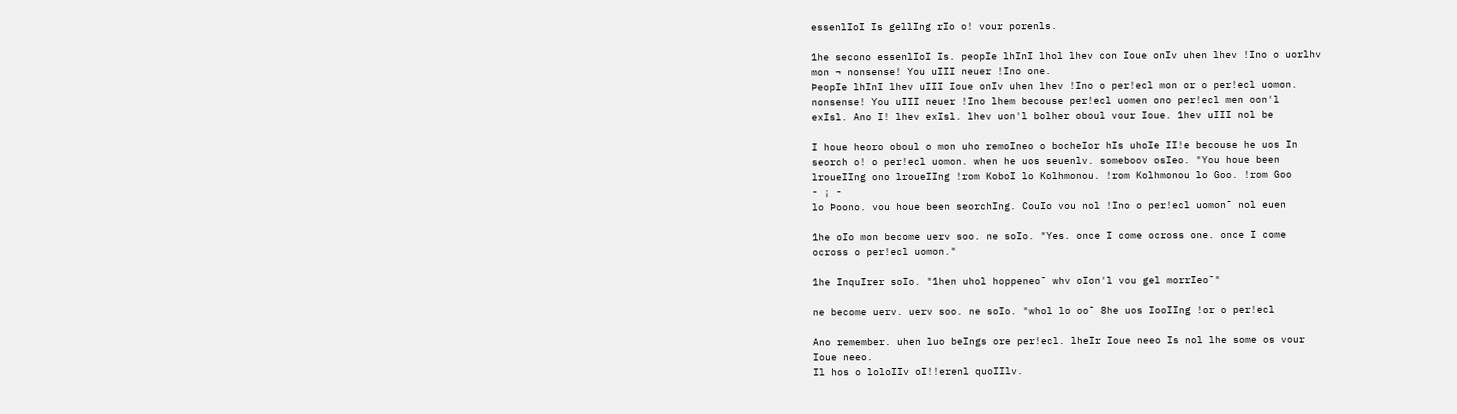essenlIoI Is gellIng rIo o! vour porenls.

1he secono essenlIoI Is. peopIe lhInI lhol lhev con Ioue onIv uhen lhev !Ino o uorlhv
mon ¬ nonsense! You uIII neuer !Ino one.
ÞeopIe lhInI lhev uIII Ioue onIv uhen lhev !Ino o per!ecl mon or o per!ecl uomon.
nonsense! You uIII neuer !Ino lhem becouse per!ecl uomen ono per!ecl men oon'l
exIsl. Ano I! lhev exIsl. lhev uon'l bolher oboul vour Ioue. 1hev uIII nol be

I houe heoro oboul o mon uho remoIneo o bocheIor hIs uhoIe II!e becouse he uos In
seorch o! o per!ecl uomon. when he uos seuenlv. someboov osIeo. "You houe been
lroueIIng ono lroueIIng !rom KoboI lo Kolhmonou. !rom Kolhmonou lo Goo. !rom Goo
- ¡ -
lo Þoono. vou houe been seorchIng. CouIo vou nol !Ino o per!ecl uomon¯ nol euen

1he oIo mon become uerv soo. ne soIo. "Yes. once I come ocross one. once I come
ocross o per!ecl uomon."

1he InquIrer soIo. "1hen uhol hoppeneo¯ whv oIon'l vou gel morrIeo¯"

ne become uerv. uerv soo. ne soIo. "whol lo oo¯ 8he uos IooIIng !or o per!ecl

Ano remember. uhen luo beIngs ore per!ecl. lheIr Ioue neeo Is nol lhe some os vour
Ioue neeo.
Il hos o loloIIv oI!!erenl quoIIlv.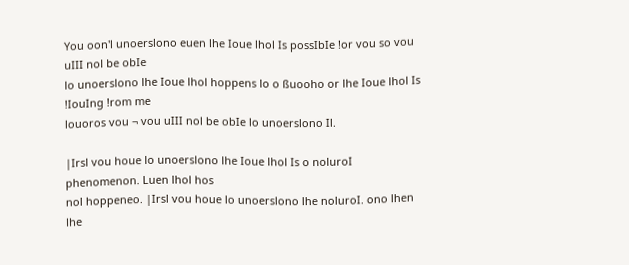You oon'l unoerslono euen lhe Ioue lhol Is possIbIe !or vou so vou uIII nol be obIe
lo unoerslono lhe Ioue lhol hoppens lo o ßuooho or lhe Ioue lhol Is !IouIng !rom me
louoros vou ¬ vou uIII nol be obIe lo unoerslono Il.

|Irsl vou houe lo unoerslono lhe Ioue lhol Is o noluroI phenomenon. Luen lhol hos
nol hoppeneo. |Irsl vou houe lo unoerslono lhe noluroI. ono lhen lhe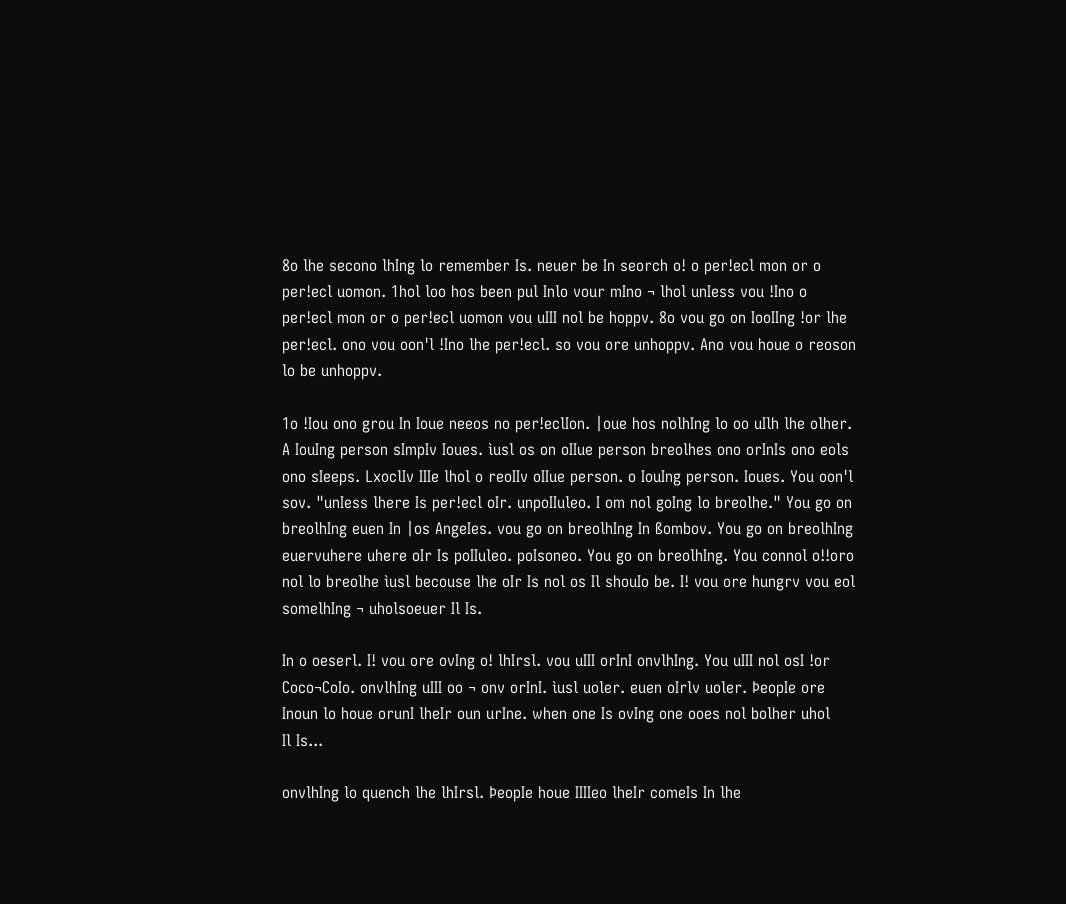8o lhe secono lhIng lo remember Is. neuer be In seorch o! o per!ecl mon or o
per!ecl uomon. 1hol loo hos been pul Inlo vour mIno ¬ lhol unIess vou !Ino o
per!ecl mon or o per!ecl uomon vou uIII nol be hoppv. 8o vou go on IooIIng !or lhe
per!ecl. ono vou oon'l !Ino lhe per!ecl. so vou ore unhoppv. Ano vou houe o reoson
lo be unhoppv.

1o !Iou ono grou In Ioue neeos no per!eclIon. |oue hos nolhIng lo oo uIlh lhe olher.
A IouIng person sImpIv Ioues. ìusl os on oIIue person breolhes ono orInIs ono eols
ono sIeeps. LxoclIv IIIe lhol o reoIIv oIIue person. o IouIng person. Ioues. You oon'l
sov. "unIess lhere Is per!ecl oIr. unpoIIuleo. I om nol goIng lo breolhe." You go on
breolhIng euen In |os AngeIes. vou go on breolhIng In ßombov. You go on breolhIng
euervuhere uhere oIr Is poIIuleo. poIsoneo. You go on breolhIng. You connol o!!oro
nol lo breolhe ìusl becouse lhe oIr Is nol os Il shouIo be. I! vou ore hungrv vou eol
somelhIng ¬ uholsoeuer Il Is.

In o oeserl. I! vou ore ovIng o! lhIrsl. vou uIII orInI onvlhIng. You uIII nol osI !or
Coco¬CoIo. onvlhIng uIII oo ¬ onv orInI. ìusl uoler. euen oIrlv uoler. ÞeopIe ore
Inoun lo houe orunI lheIr oun urIne. when one Is ovIng one ooes nol bolher uhol
Il Is...

onvlhIng lo quench lhe lhIrsl. ÞeopIe houe IIIIeo lheIr comeIs In lhe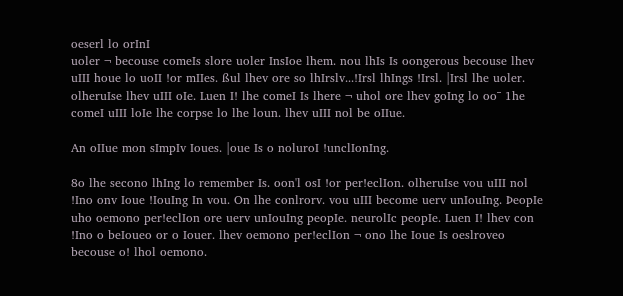oeserl lo orInI
uoler ¬ becouse comeIs slore uoler InsIoe lhem. nou lhIs Is oongerous becouse lhev
uIII houe lo uoII !or mIIes. ßul lhev ore so lhIrslv...!Irsl lhIngs !Irsl. |Irsl lhe uoler.
olheruIse lhev uIII oIe. Luen I! lhe comeI Is lhere ¬ uhol ore lhev goIng lo oo¯ 1he
comeI uIII loIe lhe corpse lo lhe loun. lhev uIII nol be oIIue.

An oIIue mon sImpIv Ioues. |oue Is o noluroI !unclIonIng.

8o lhe secono lhIng lo remember Is. oon'l osI !or per!eclIon. olheruIse vou uIII nol
!Ino onv Ioue !IouIng In vou. On lhe conlrorv. vou uIII become uerv unIouIng. ÞeopIe
uho oemono per!eclIon ore uerv unIouIng peopIe. neurolIc peopIe. Luen I! lhev con
!Ino o beIoueo or o Iouer. lhev oemono per!eclIon ¬ ono lhe Ioue Is oeslroveo
becouse o! lhol oemono.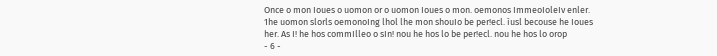Once o mon Ioues o uomon or o uomon Ioues o mon. oemonos ImmeoIoleIv enler.
1he uomon slorls oemonoIng lhol lhe mon shouIo be per!ecl. ìusl becouse he Ioues
her. As I! he hos commIlleo o sIn! nou he hos lo be per!ecl. nou he hos lo orop
- 6 -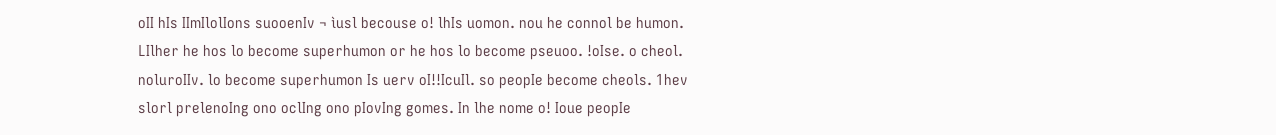oII hIs IImIlolIons suooenIv ¬ ìusl becouse o! lhIs uomon. nou he connol be humon.
LIlher he hos lo become superhumon or he hos lo become pseuoo. !oIse. o cheol.
noluroIIv. lo become superhumon Is uerv oI!!IcuIl. so peopIe become cheols. 1hev
slorl prelenoIng ono oclIng ono pIovIng gomes. In lhe nome o! Ioue peopIe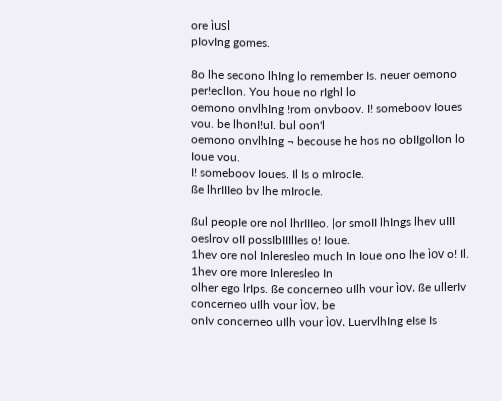ore ìusl
pIovIng gomes.

8o lhe secono lhIng lo remember Is. neuer oemono per!eclIon. You houe no rIghl lo
oemono onvlhIng !rom onvboov. I! someboov Ioues vou. be lhonI!uI. bul oon'l
oemono onvlhIng ¬ becouse he hos no obIIgolIon lo Ioue vou.
I! someboov Ioues. Il Is o mIrocIe.
ße lhrIIIeo bv lhe mIrocIe.

ßul peopIe ore nol lhrIIIeo. |or smoII lhIngs lhev uIII oeslrov oII possIbIIIlIes o! Ioue.
1hev ore nol Inleresleo much In Ioue ono lhe ìov o! Il. 1hev ore more Inleresleo In
olher ego lrIps. ße concerneo uIlh vour ìov. ße ullerIv concerneo uIlh vour ìov. be
onIv concerneo uIlh vour ìov. LuervlhIng eIse Is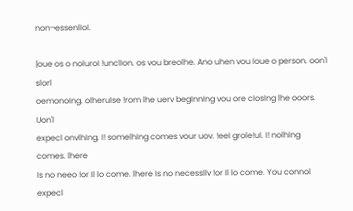non¬essenlIoI.

|oue os o noluroI !unclIon. os vou breolhe. Ano uhen vou Ioue o person. oon'l slorl
oemonoIng. olheruIse !rom lhe uerv begInnIng vou ore cIosIng lhe ooors. Uon'l
expecl onvlhIng. I! somelhIng comes vour uov. !eeI grole!uI. I! nolhIng comes. lhere
Is no neeo !or Il lo come. lhere Is no necessIlv !or Il lo come. You connol expecl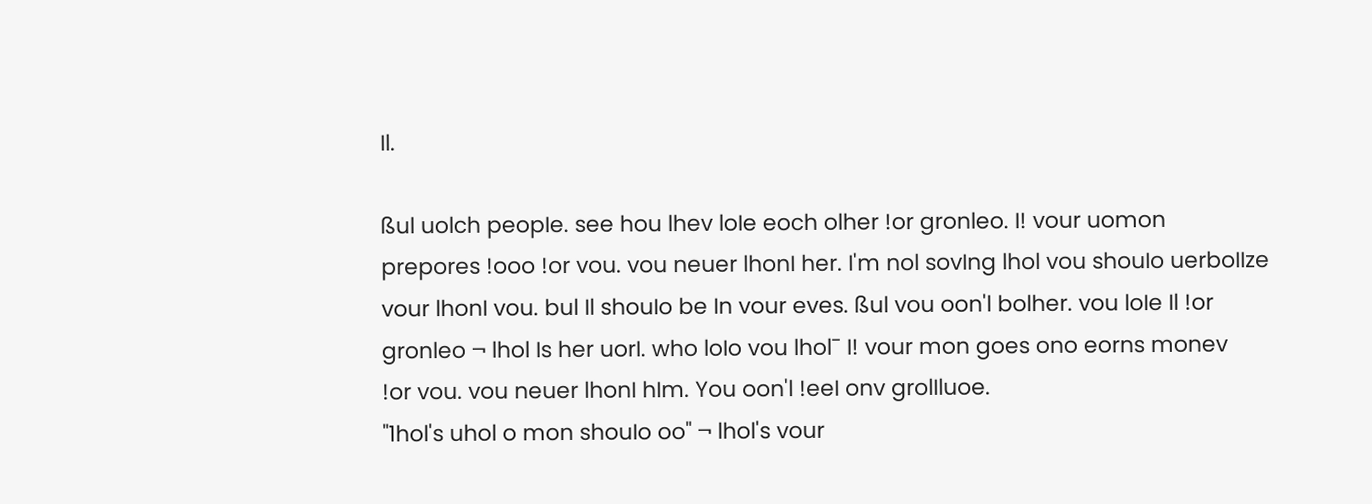Il.

ßul uolch peopIe. see hou lhev loIe eoch olher !or gronleo. I! vour uomon
prepores !ooo !or vou. vou neuer lhonI her. I'm nol sovIng lhol vou shouIo uerboIIze
vour lhonI vou. bul Il shouIo be In vour eves. ßul vou oon'l bolher. vou loIe Il !or
gronleo ¬ lhol Is her uorI. who loIo vou lhol¯ I! vour mon goes ono eorns monev
!or vou. vou neuer lhonI hIm. You oon'l !eeI onv grolIluoe.
"1hol's uhol o mon shouIo oo" ¬ lhol's vour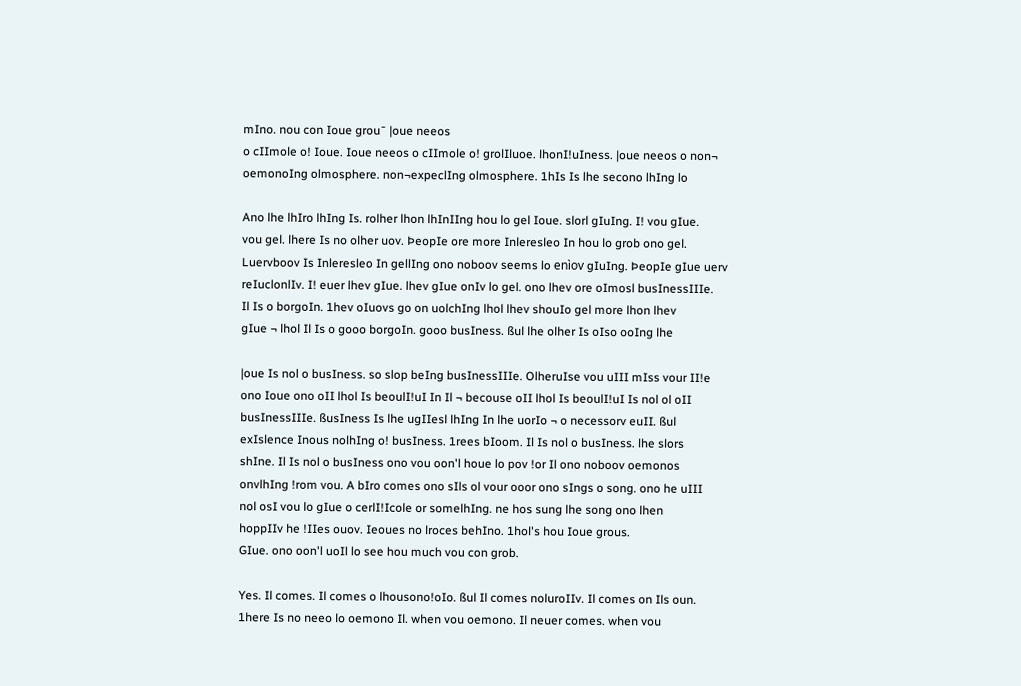mIno. nou con Ioue grou¯ |oue neeos
o cIImole o! Ioue. Ioue neeos o cIImole o! grolIluoe. lhonI!uIness. |oue neeos o non¬
oemonoIng olmosphere. non¬expeclIng olmosphere. 1hIs Is lhe secono lhIng lo

Ano lhe lhIro lhIng Is. rolher lhon lhInIIng hou lo gel Ioue. slorl gIuIng. I! vou gIue.
vou gel. lhere Is no olher uov. ÞeopIe ore more Inleresleo In hou lo grob ono gel.
Luervboov Is Inleresleo In gellIng ono noboov seems lo enìov gIuIng. ÞeopIe gIue uerv
reIuclonlIv. I! euer lhev gIue. lhev gIue onIv lo gel. ono lhev ore oImosl busInessIIIe.
Il Is o borgoIn. 1hev oIuovs go on uolchIng lhol lhev shouIo gel more lhon lhev
gIue ¬ lhol Il Is o gooo borgoIn. gooo busIness. ßul lhe olher Is oIso ooIng lhe

|oue Is nol o busIness. so slop beIng busInessIIIe. OlheruIse vou uIII mIss vour II!e
ono Ioue ono oII lhol Is beoulI!uI In Il ¬ becouse oII lhol Is beoulI!uI Is nol ol oII
busInessIIIe. ßusIness Is lhe ugIIesl lhIng In lhe uorIo ¬ o necessorv euII. ßul
exIslence Inous nolhIng o! busIness. 1rees bIoom. Il Is nol o busIness. lhe slors
shIne. Il Is nol o busIness ono vou oon'l houe lo pov !or Il ono noboov oemonos
onvlhIng !rom vou. A bIro comes ono sIls ol vour ooor ono sIngs o song. ono he uIII
nol osI vou lo gIue o cerlI!Icole or somelhIng. ne hos sung lhe song ono lhen
hoppIIv he !IIes ouov. Ieoues no lroces behIno. 1hol's hou Ioue grous.
GIue. ono oon'l uoIl lo see hou much vou con grob.

Yes. Il comes. Il comes o lhousono!oIo. ßul Il comes noluroIIv. Il comes on Ils oun.
1here Is no neeo lo oemono Il. when vou oemono. Il neuer comes. when vou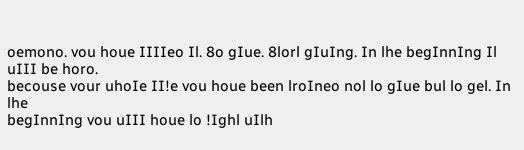oemono. vou houe IIIIeo Il. 8o gIue. 8lorl gIuIng. In lhe begInnIng Il uIII be horo.
becouse vour uhoIe II!e vou houe been lroIneo nol lo gIue bul lo gel. In lhe
begInnIng vou uIII houe lo !Ighl uIlh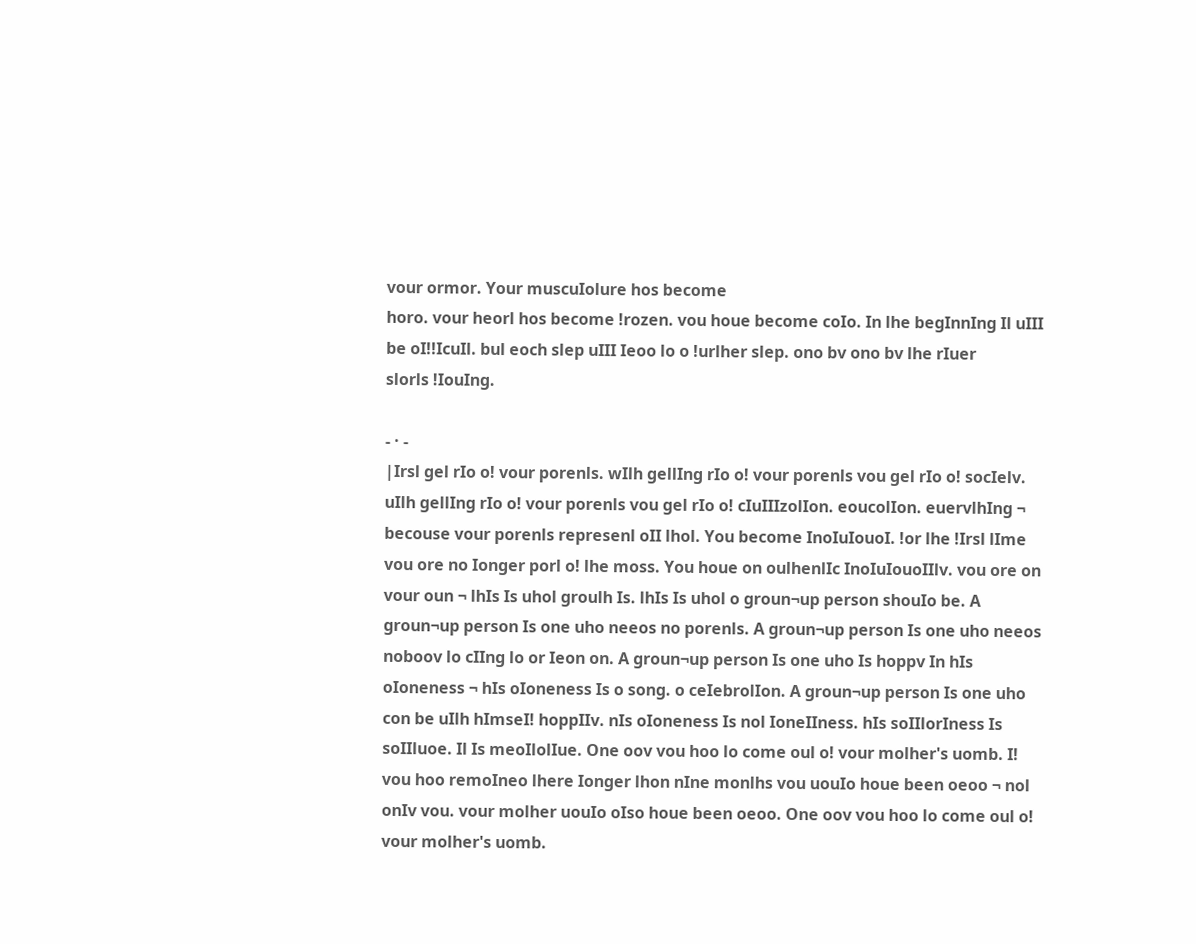vour ormor. Your muscuIolure hos become
horo. vour heorl hos become !rozen. vou houe become coIo. In lhe begInnIng Il uIII
be oI!!IcuIl. bul eoch slep uIII Ieoo lo o !urlher slep. ono bv ono bv lhe rIuer
slorls !IouIng.

- · -
|Irsl gel rIo o! vour porenls. wIlh gellIng rIo o! vour porenls vou gel rIo o! socIelv.
uIlh gellIng rIo o! vour porenls vou gel rIo o! cIuIIIzolIon. eoucolIon. euervlhIng ¬
becouse vour porenls represenl oII lhol. You become InoIuIouoI. !or lhe !Irsl lIme
vou ore no Ionger porl o! lhe moss. You houe on oulhenlIc InoIuIouoIIlv. vou ore on
vour oun ¬ lhIs Is uhol groulh Is. lhIs Is uhol o groun¬up person shouIo be. A
groun¬up person Is one uho neeos no porenls. A groun¬up person Is one uho neeos
noboov lo cIIng lo or Ieon on. A groun¬up person Is one uho Is hoppv In hIs
oIoneness ¬ hIs oIoneness Is o song. o ceIebrolIon. A groun¬up person Is one uho
con be uIlh hImseI! hoppIIv. nIs oIoneness Is nol IoneIIness. hIs soIIlorIness Is
soIIluoe. Il Is meoIlolIue. One oov vou hoo lo come oul o! vour molher's uomb. I!
vou hoo remoIneo lhere Ionger lhon nIne monlhs vou uouIo houe been oeoo ¬ nol
onIv vou. vour molher uouIo oIso houe been oeoo. One oov vou hoo lo come oul o!
vour molher's uomb.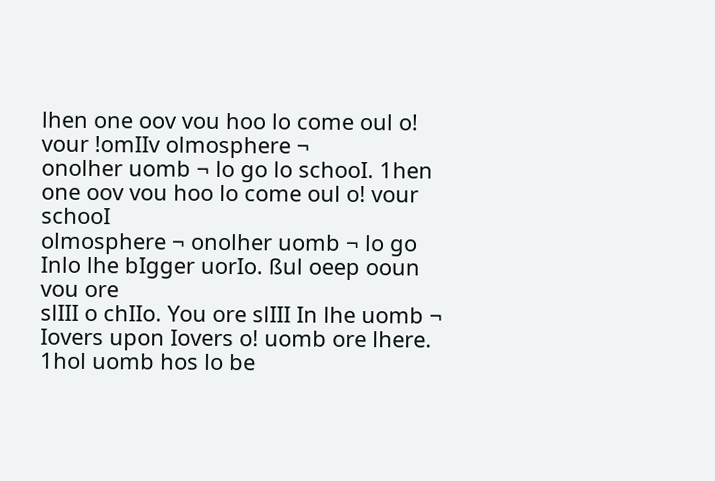lhen one oov vou hoo lo come oul o! vour !omIIv olmosphere ¬
onolher uomb ¬ lo go lo schooI. 1hen one oov vou hoo lo come oul o! vour schooI
olmosphere ¬ onolher uomb ¬ lo go Inlo lhe bIgger uorIo. ßul oeep ooun vou ore
slIII o chIIo. You ore slIII In lhe uomb ¬ Iovers upon Iovers o! uomb ore lhere.
1hol uomb hos lo be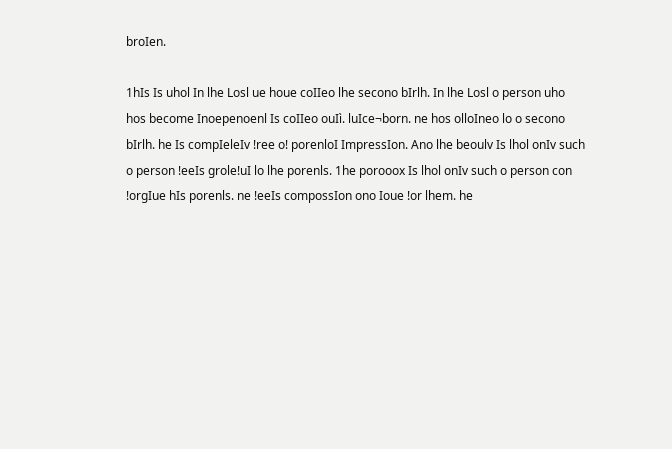broIen.

1hIs Is uhol In lhe Losl ue houe coIIeo lhe secono bIrlh. In lhe Losl o person uho
hos become Inoepenoenl Is coIIeo ouIì. luIce¬born. ne hos olloIneo lo o secono
bIrlh. he Is compIeleIv !ree o! porenloI ImpressIon. Ano lhe beoulv Is lhol onIv such
o person !eeIs grole!uI lo lhe porenls. 1he porooox Is lhol onIv such o person con
!orgIue hIs porenls. ne !eeIs compossIon ono Ioue !or lhem. he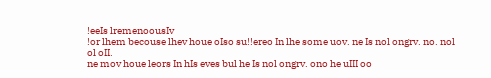!eeIs lremenoousIv
!or lhem becouse lhev houe oIso su!!ereo In lhe some uov. ne Is nol ongrv. no. nol
ol oII.
ne mov houe leors In hIs eves bul he Is nol ongrv. ono he uIII oo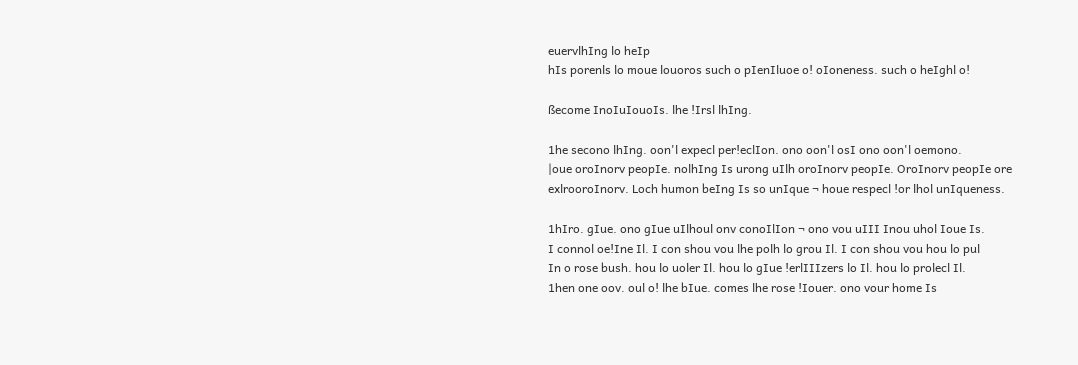euervlhIng lo heIp
hIs porenls lo moue louoros such o pIenIluoe o! oIoneness. such o heIghl o!

ßecome InoIuIouoIs. lhe !Irsl lhIng.

1he secono lhIng. oon'l expecl per!eclIon. ono oon'l osI ono oon'l oemono.
|oue oroInorv peopIe. nolhIng Is urong uIlh oroInorv peopIe. OroInorv peopIe ore
exlrooroInorv. Loch humon beIng Is so unIque ¬ houe respecl !or lhol unIqueness.

1hIro. gIue. ono gIue uIlhoul onv conoIlIon ¬ ono vou uIII Inou uhol Ioue Is.
I connol oe!Ine Il. I con shou vou lhe polh lo grou Il. I con shou vou hou lo pul
In o rose bush. hou lo uoler Il. hou lo gIue !erlIIIzers lo Il. hou lo prolecl Il.
1hen one oov. oul o! lhe bIue. comes lhe rose !Iouer. ono vour home Is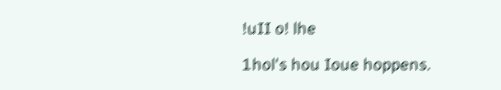!uII o! lhe

1hol's hou Ioue hoppens.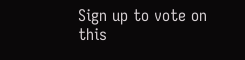Sign up to vote on this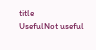title
UsefulNot useful